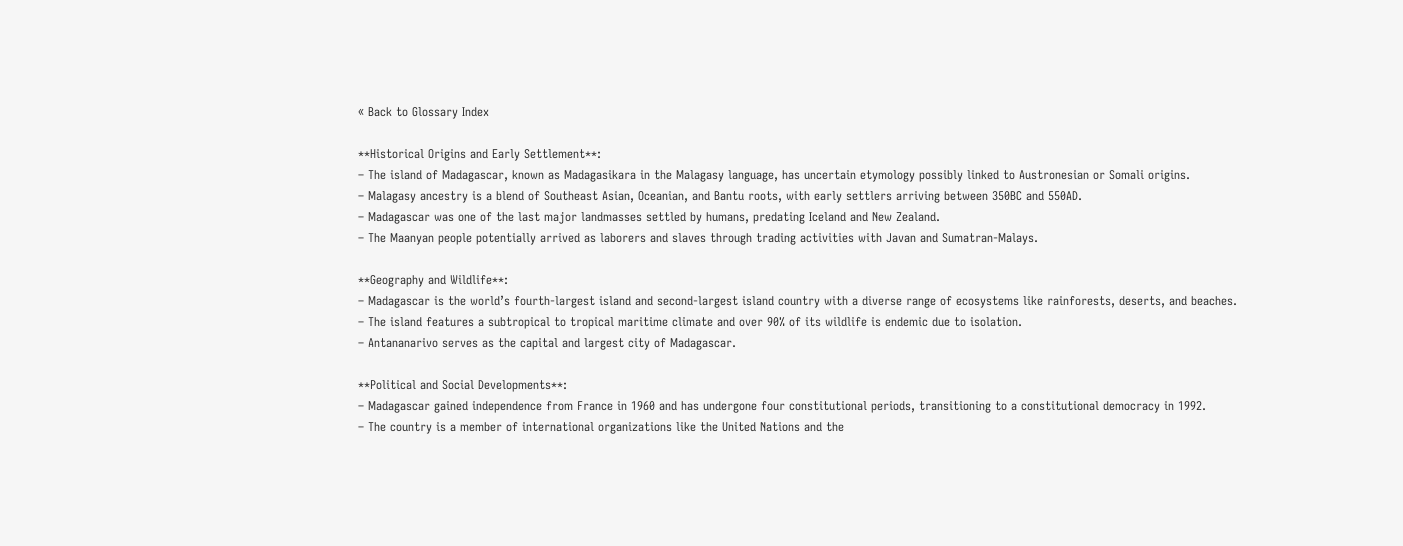« Back to Glossary Index

**Historical Origins and Early Settlement**:
– The island of Madagascar, known as Madagasikara in the Malagasy language, has uncertain etymology possibly linked to Austronesian or Somali origins.
– Malagasy ancestry is a blend of Southeast Asian, Oceanian, and Bantu roots, with early settlers arriving between 350BC and 550AD.
– Madagascar was one of the last major landmasses settled by humans, predating Iceland and New Zealand.
– The Maanyan people potentially arrived as laborers and slaves through trading activities with Javan and Sumatran-Malays.

**Geography and Wildlife**:
– Madagascar is the world’s fourth-largest island and second-largest island country with a diverse range of ecosystems like rainforests, deserts, and beaches.
– The island features a subtropical to tropical maritime climate and over 90% of its wildlife is endemic due to isolation.
– Antananarivo serves as the capital and largest city of Madagascar.

**Political and Social Developments**:
– Madagascar gained independence from France in 1960 and has undergone four constitutional periods, transitioning to a constitutional democracy in 1992.
– The country is a member of international organizations like the United Nations and the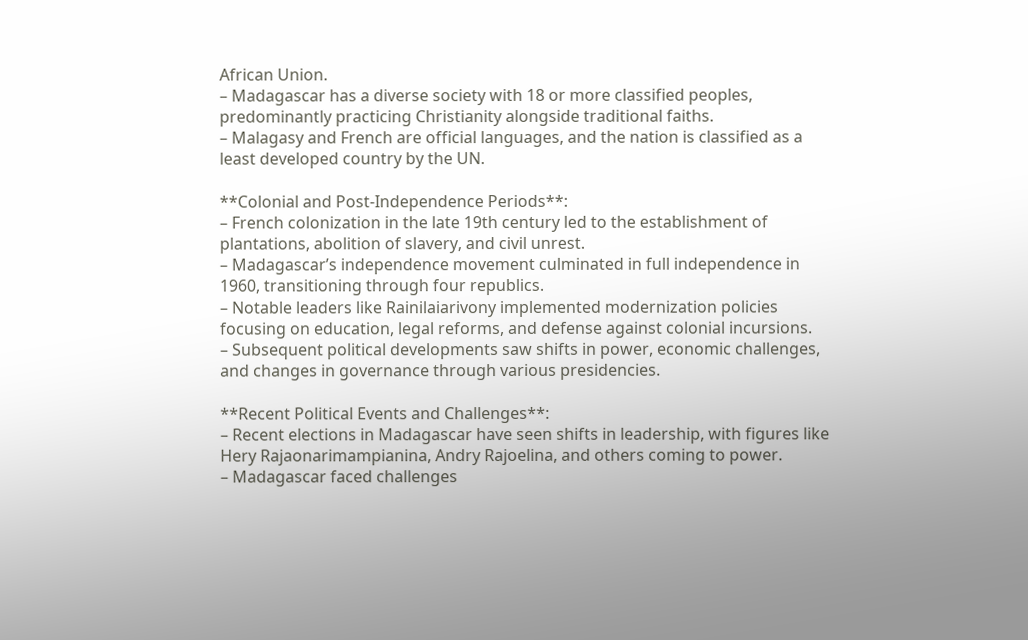African Union.
– Madagascar has a diverse society with 18 or more classified peoples, predominantly practicing Christianity alongside traditional faiths.
– Malagasy and French are official languages, and the nation is classified as a least developed country by the UN.

**Colonial and Post-Independence Periods**:
– French colonization in the late 19th century led to the establishment of plantations, abolition of slavery, and civil unrest.
– Madagascar’s independence movement culminated in full independence in 1960, transitioning through four republics.
– Notable leaders like Rainilaiarivony implemented modernization policies focusing on education, legal reforms, and defense against colonial incursions.
– Subsequent political developments saw shifts in power, economic challenges, and changes in governance through various presidencies.

**Recent Political Events and Challenges**:
– Recent elections in Madagascar have seen shifts in leadership, with figures like Hery Rajaonarimampianina, Andry Rajoelina, and others coming to power.
– Madagascar faced challenges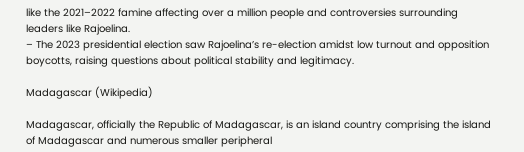like the 2021–2022 famine affecting over a million people and controversies surrounding leaders like Rajoelina.
– The 2023 presidential election saw Rajoelina’s re-election amidst low turnout and opposition boycotts, raising questions about political stability and legitimacy.

Madagascar (Wikipedia)

Madagascar, officially the Republic of Madagascar, is an island country comprising the island of Madagascar and numerous smaller peripheral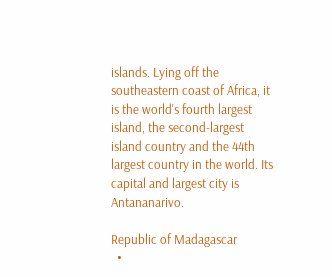islands. Lying off the southeastern coast of Africa, it is the world's fourth largest island, the second-largest island country and the 44th largest country in the world. Its capital and largest city is Antananarivo.

Republic of Madagascar
  •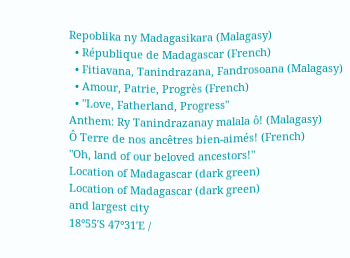Repoblika ny Madagasikara (Malagasy)
  • République de Madagascar (French)
  • Fitiavana, Tanindrazana, Fandrosoana (Malagasy)
  • Amour, Patrie, Progrès (French)
  • "Love, Fatherland, Progress"
Anthem: Ry Tanindrazanay malala ô! (Malagasy)
Ô Terre de nos ancêtres bien-aimés! (French)
"Oh, land of our beloved ancestors!"
Location of Madagascar (dark green)
Location of Madagascar (dark green)
and largest city
18°55′S 47°31′E /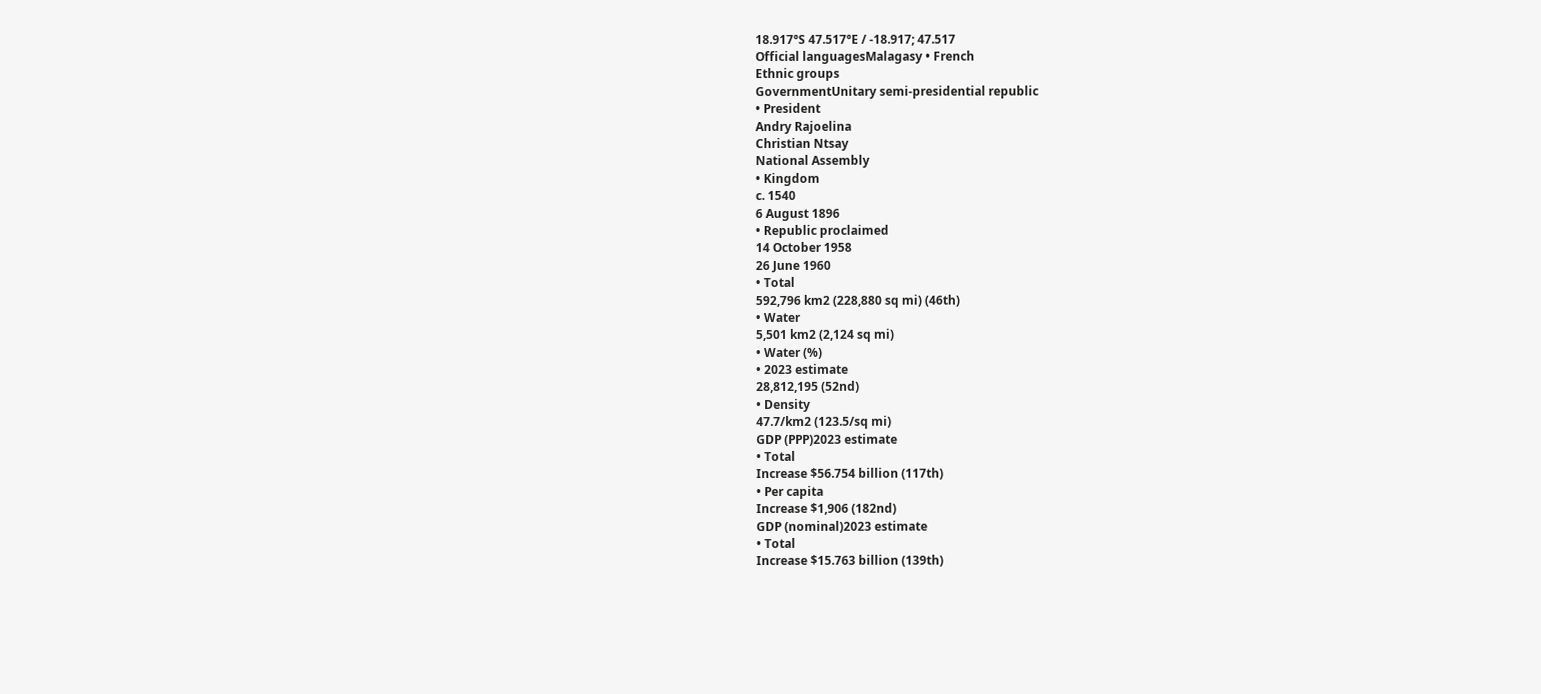18.917°S 47.517°E / -18.917; 47.517
Official languagesMalagasy • French
Ethnic groups
GovernmentUnitary semi-presidential republic
• President
Andry Rajoelina
Christian Ntsay
National Assembly
• Kingdom
c. 1540
6 August 1896
• Republic proclaimed
14 October 1958
26 June 1960
• Total
592,796 km2 (228,880 sq mi) (46th)
• Water
5,501 km2 (2,124 sq mi)
• Water (%)
• 2023 estimate
28,812,195 (52nd)
• Density
47.7/km2 (123.5/sq mi)
GDP (PPP)2023 estimate
• Total
Increase $56.754 billion (117th)
• Per capita
Increase $1,906 (182nd)
GDP (nominal)2023 estimate
• Total
Increase $15.763 billion (139th)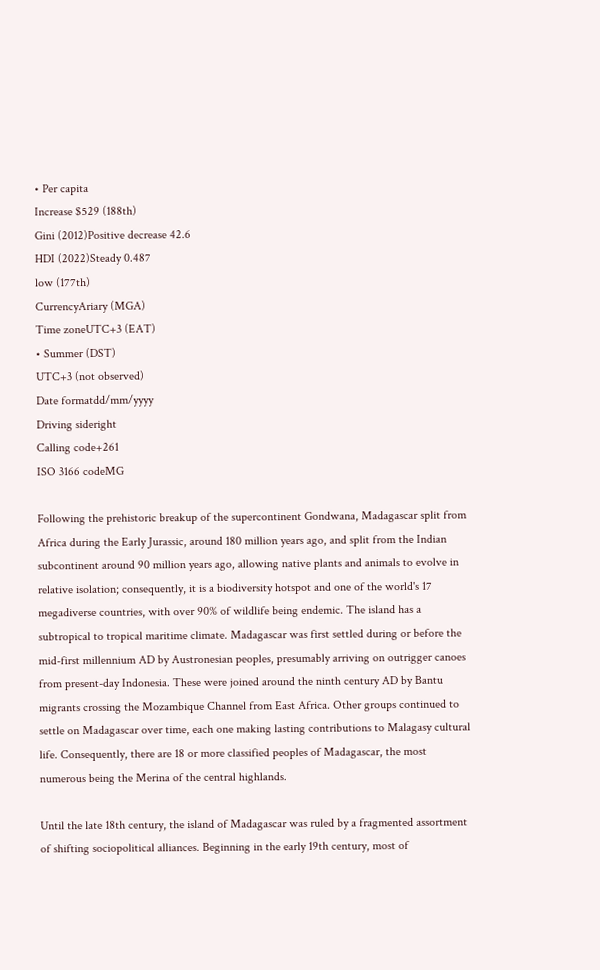• Per capita
Increase $529 (188th)
Gini (2012)Positive decrease 42.6
HDI (2022)Steady 0.487
low (177th)
CurrencyAriary (MGA)
Time zoneUTC+3 (EAT)
• Summer (DST)
UTC+3 (not observed)
Date formatdd/mm/yyyy
Driving sideright
Calling code+261
ISO 3166 codeMG

Following the prehistoric breakup of the supercontinent Gondwana, Madagascar split from Africa during the Early Jurassic, around 180 million years ago, and split from the Indian subcontinent around 90 million years ago, allowing native plants and animals to evolve in relative isolation; consequently, it is a biodiversity hotspot and one of the world's 17 megadiverse countries, with over 90% of wildlife being endemic. The island has a subtropical to tropical maritime climate. Madagascar was first settled during or before the mid-first millennium AD by Austronesian peoples, presumably arriving on outrigger canoes from present-day Indonesia. These were joined around the ninth century AD by Bantu migrants crossing the Mozambique Channel from East Africa. Other groups continued to settle on Madagascar over time, each one making lasting contributions to Malagasy cultural life. Consequently, there are 18 or more classified peoples of Madagascar, the most numerous being the Merina of the central highlands.

Until the late 18th century, the island of Madagascar was ruled by a fragmented assortment of shifting sociopolitical alliances. Beginning in the early 19th century, most of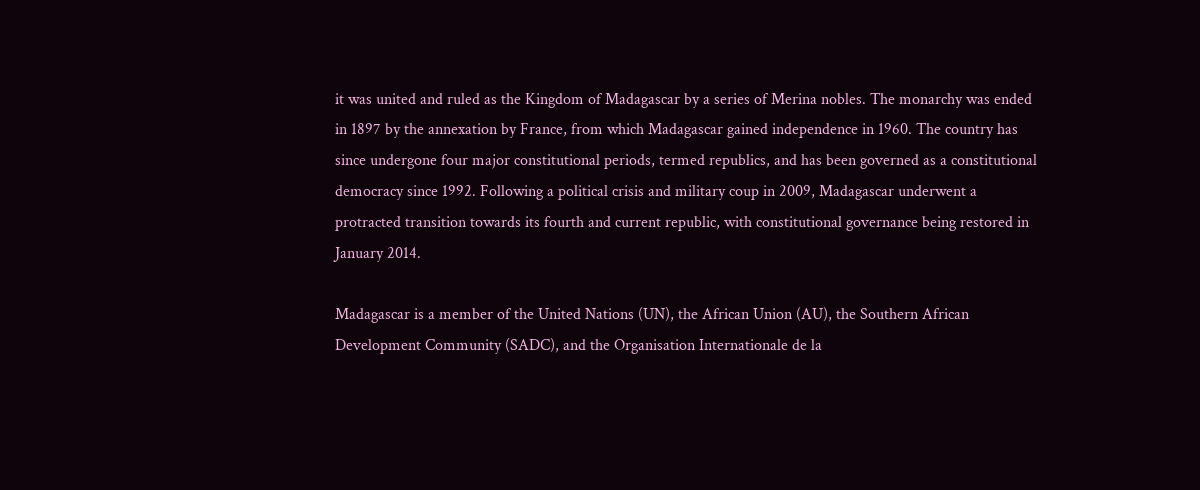it was united and ruled as the Kingdom of Madagascar by a series of Merina nobles. The monarchy was ended in 1897 by the annexation by France, from which Madagascar gained independence in 1960. The country has since undergone four major constitutional periods, termed republics, and has been governed as a constitutional democracy since 1992. Following a political crisis and military coup in 2009, Madagascar underwent a protracted transition towards its fourth and current republic, with constitutional governance being restored in January 2014.

Madagascar is a member of the United Nations (UN), the African Union (AU), the Southern African Development Community (SADC), and the Organisation Internationale de la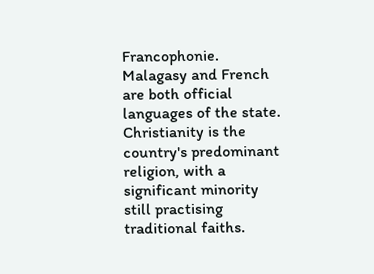Francophonie. Malagasy and French are both official languages of the state. Christianity is the country's predominant religion, with a significant minority still practising traditional faiths.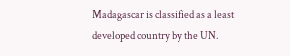Madagascar is classified as a least developed country by the UN.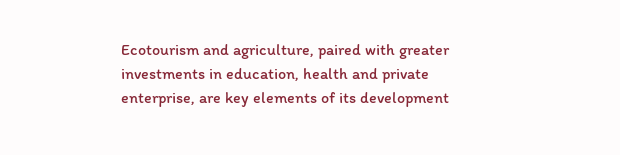Ecotourism and agriculture, paired with greater investments in education, health and private enterprise, are key elements of its development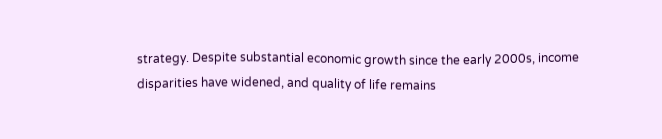strategy. Despite substantial economic growth since the early 2000s, income disparities have widened, and quality of life remains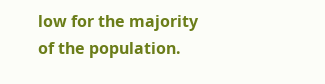low for the majority of the population.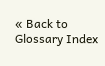« Back to Glossary Index